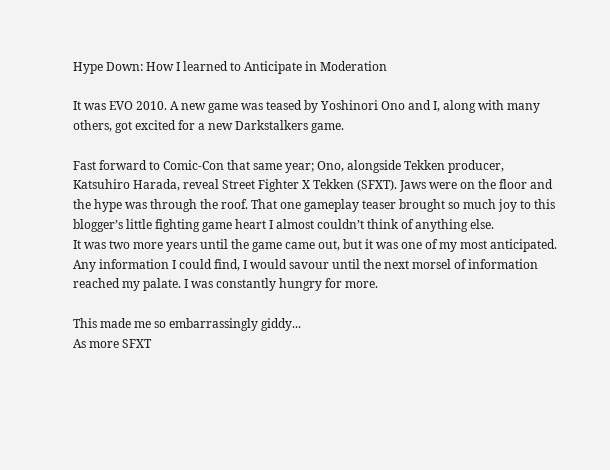Hype Down: How I learned to Anticipate in Moderation

It was EVO 2010. A new game was teased by Yoshinori Ono and I, along with many others, got excited for a new Darkstalkers game.

Fast forward to Comic-Con that same year; Ono, alongside Tekken producer, Katsuhiro Harada, reveal Street Fighter X Tekken (SFXT). Jaws were on the floor and the hype was through the roof. That one gameplay teaser brought so much joy to this blogger’s little fighting game heart I almost couldn’t think of anything else.
It was two more years until the game came out, but it was one of my most anticipated. Any information I could find, I would savour until the next morsel of information reached my palate. I was constantly hungry for more.

This made me so embarrassingly giddy...
As more SFXT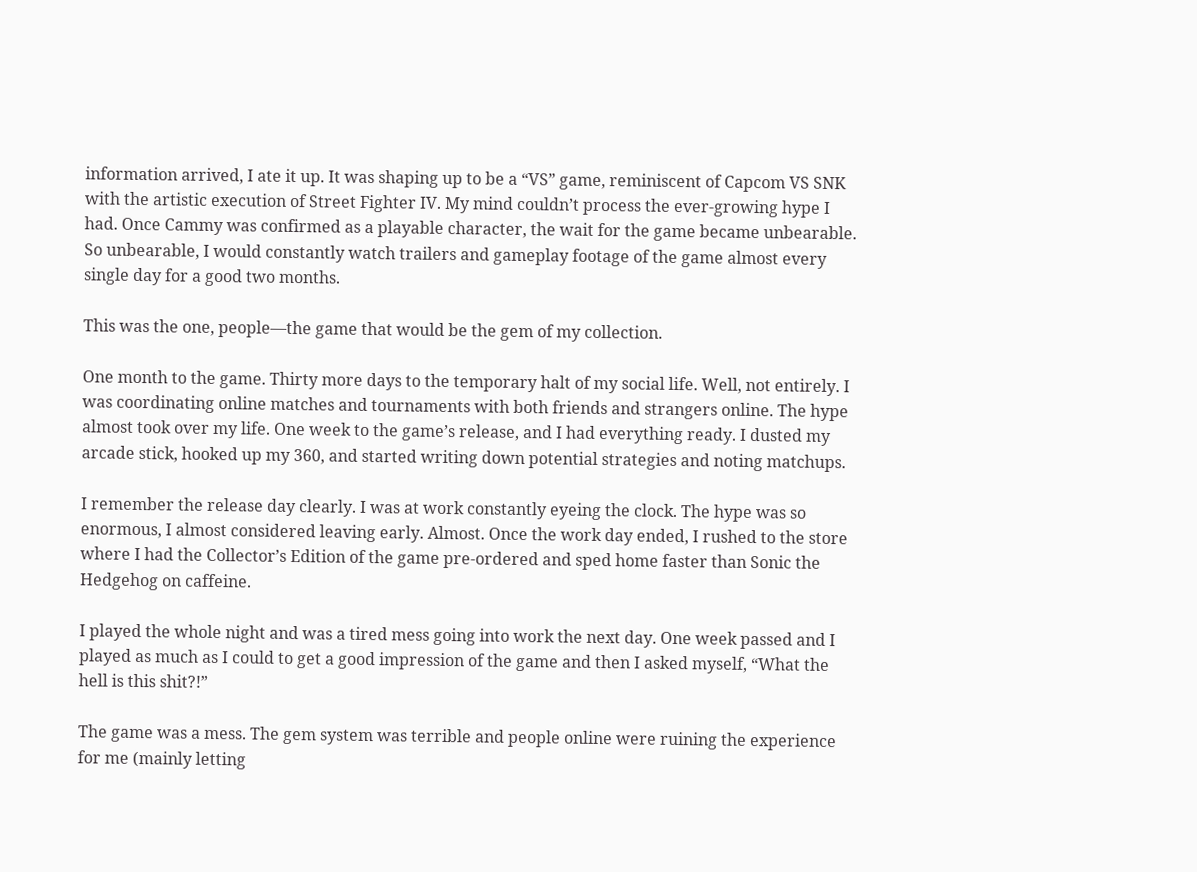information arrived, I ate it up. It was shaping up to be a “VS” game, reminiscent of Capcom VS SNK with the artistic execution of Street Fighter IV. My mind couldn’t process the ever-growing hype I had. Once Cammy was confirmed as a playable character, the wait for the game became unbearable. So unbearable, I would constantly watch trailers and gameplay footage of the game almost every single day for a good two months.

This was the one, people—the game that would be the gem of my collection.

One month to the game. Thirty more days to the temporary halt of my social life. Well, not entirely. I was coordinating online matches and tournaments with both friends and strangers online. The hype almost took over my life. One week to the game’s release, and I had everything ready. I dusted my arcade stick, hooked up my 360, and started writing down potential strategies and noting matchups.

I remember the release day clearly. I was at work constantly eyeing the clock. The hype was so enormous, I almost considered leaving early. Almost. Once the work day ended, I rushed to the store where I had the Collector’s Edition of the game pre-ordered and sped home faster than Sonic the Hedgehog on caffeine.

I played the whole night and was a tired mess going into work the next day. One week passed and I played as much as I could to get a good impression of the game and then I asked myself, “What the hell is this shit?!”

The game was a mess. The gem system was terrible and people online were ruining the experience for me (mainly letting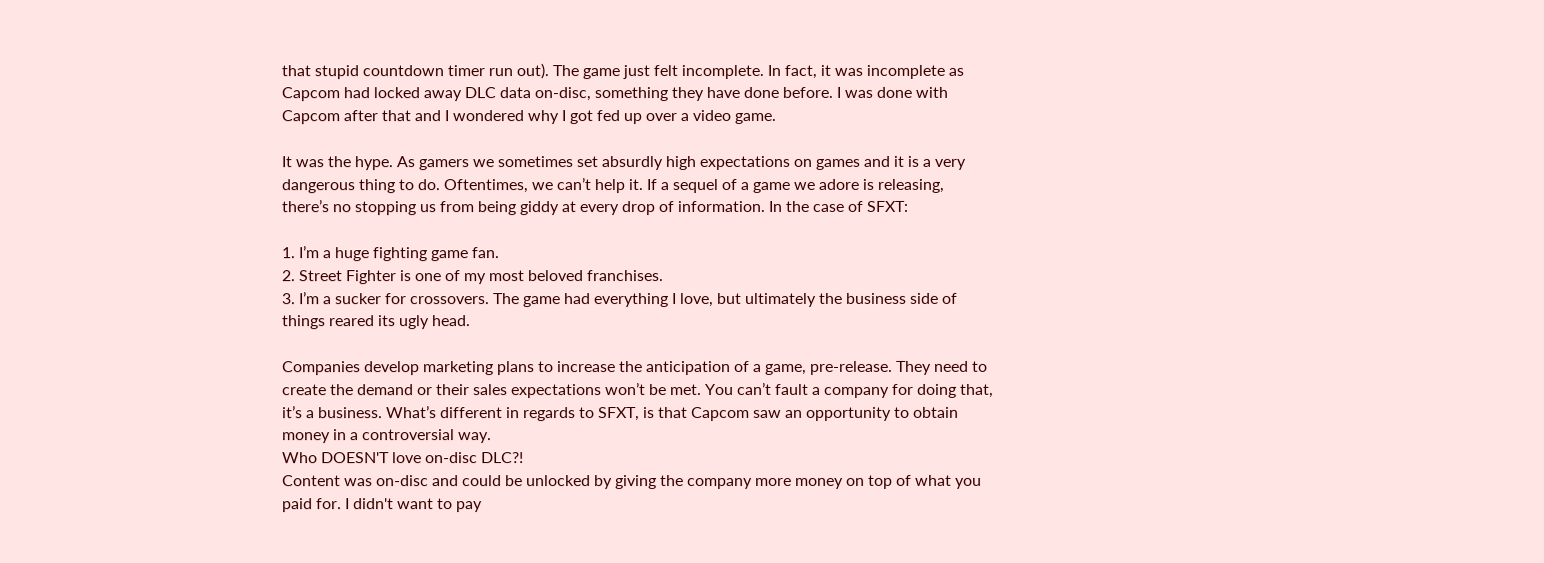that stupid countdown timer run out). The game just felt incomplete. In fact, it was incomplete as Capcom had locked away DLC data on-disc, something they have done before. I was done with Capcom after that and I wondered why I got fed up over a video game.

It was the hype. As gamers we sometimes set absurdly high expectations on games and it is a very dangerous thing to do. Oftentimes, we can’t help it. If a sequel of a game we adore is releasing, there’s no stopping us from being giddy at every drop of information. In the case of SFXT:

1. I’m a huge fighting game fan.
2. Street Fighter is one of my most beloved franchises.
3. I’m a sucker for crossovers. The game had everything I love, but ultimately the business side of things reared its ugly head.

Companies develop marketing plans to increase the anticipation of a game, pre-release. They need to create the demand or their sales expectations won’t be met. You can’t fault a company for doing that, it’s a business. What’s different in regards to SFXT, is that Capcom saw an opportunity to obtain money in a controversial way.
Who DOESN'T love on-disc DLC?!
Content was on-disc and could be unlocked by giving the company more money on top of what you paid for. I didn't want to pay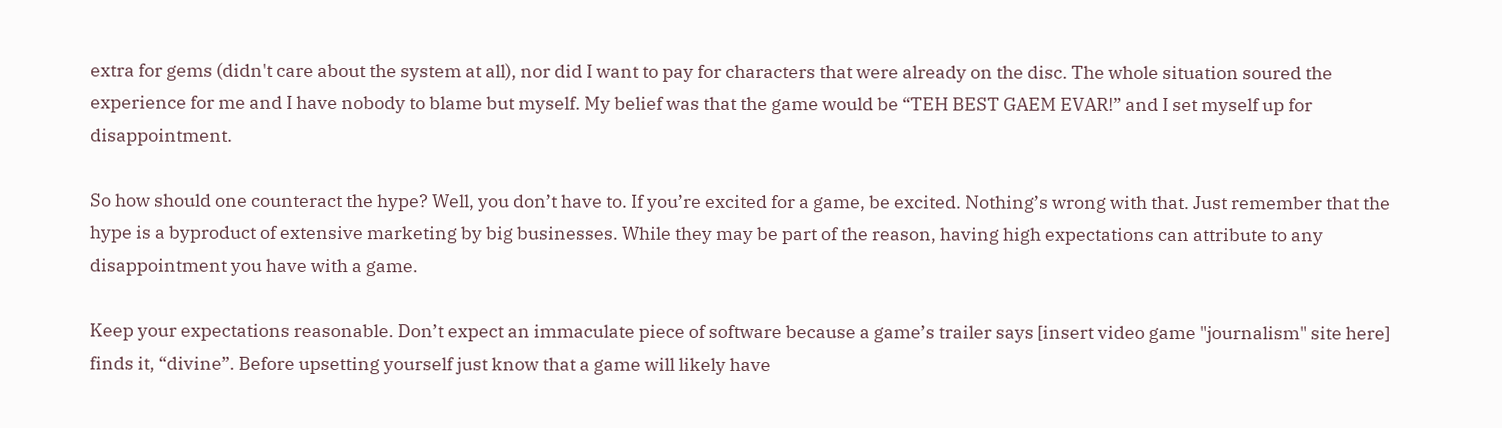extra for gems (didn't care about the system at all), nor did I want to pay for characters that were already on the disc. The whole situation soured the experience for me and I have nobody to blame but myself. My belief was that the game would be “TEH BEST GAEM EVAR!” and I set myself up for disappointment.

So how should one counteract the hype? Well, you don’t have to. If you’re excited for a game, be excited. Nothing’s wrong with that. Just remember that the hype is a byproduct of extensive marketing by big businesses. While they may be part of the reason, having high expectations can attribute to any disappointment you have with a game.

Keep your expectations reasonable. Don’t expect an immaculate piece of software because a game’s trailer says [insert video game "journalism" site here] finds it, “divine”. Before upsetting yourself just know that a game will likely have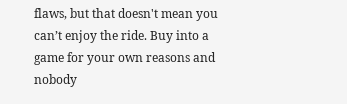flaws, but that doesn't mean you can’t enjoy the ride. Buy into a game for your own reasons and nobody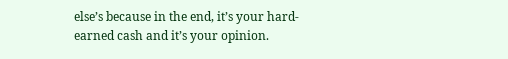else’s because in the end, it’s your hard-earned cash and it’s your opinion.